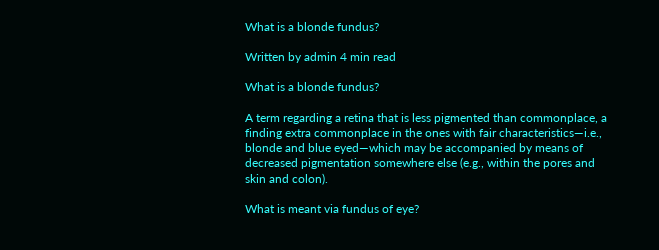What is a blonde fundus?

Written by admin 4 min read

What is a blonde fundus?

A term regarding a retina that is less pigmented than commonplace, a finding extra commonplace in the ones with fair characteristics—i.e., blonde and blue eyed—which may be accompanied by means of decreased pigmentation somewhere else (e.g., within the pores and skin and colon).

What is meant via fundus of eye?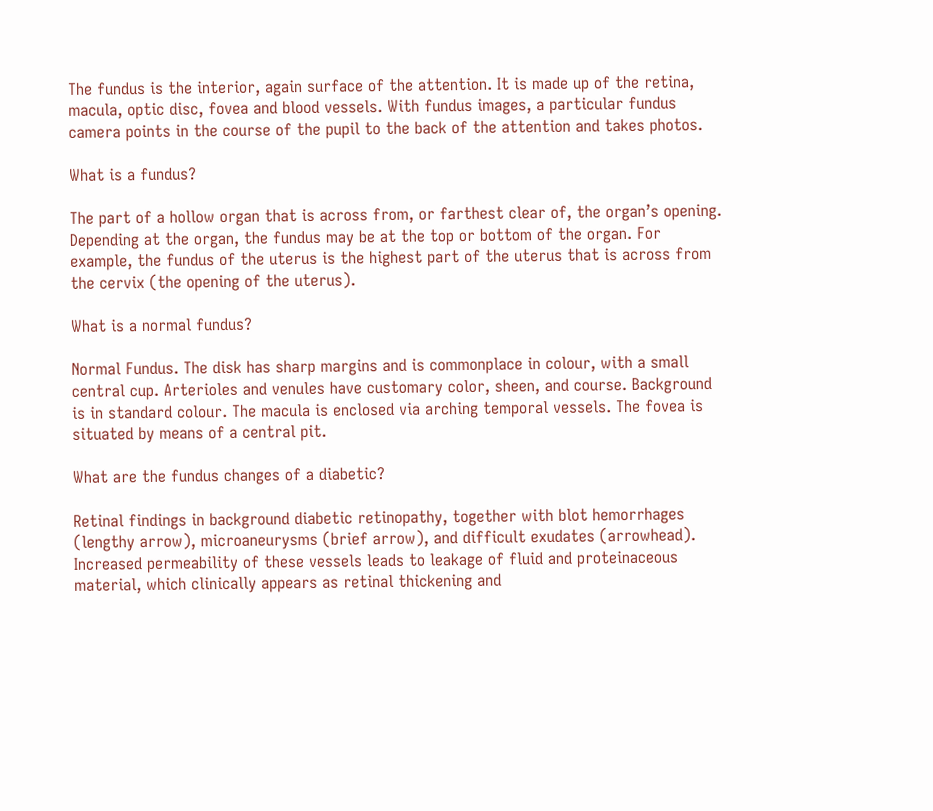The fundus is the interior, again surface of the attention. It is made up of the retina, macula, optic disc, fovea and blood vessels. With fundus images, a particular fundus camera points in the course of the pupil to the back of the attention and takes photos.

What is a fundus?

The part of a hollow organ that is across from, or farthest clear of, the organ’s opening. Depending at the organ, the fundus may be at the top or bottom of the organ. For example, the fundus of the uterus is the highest part of the uterus that is across from the cervix (the opening of the uterus).

What is a normal fundus?

Normal Fundus. The disk has sharp margins and is commonplace in colour, with a small central cup. Arterioles and venules have customary color, sheen, and course. Background is in standard colour. The macula is enclosed via arching temporal vessels. The fovea is situated by means of a central pit.

What are the fundus changes of a diabetic?

Retinal findings in background diabetic retinopathy, together with blot hemorrhages (lengthy arrow), microaneurysms (brief arrow), and difficult exudates (arrowhead). Increased permeability of these vessels leads to leakage of fluid and proteinaceous material, which clinically appears as retinal thickening and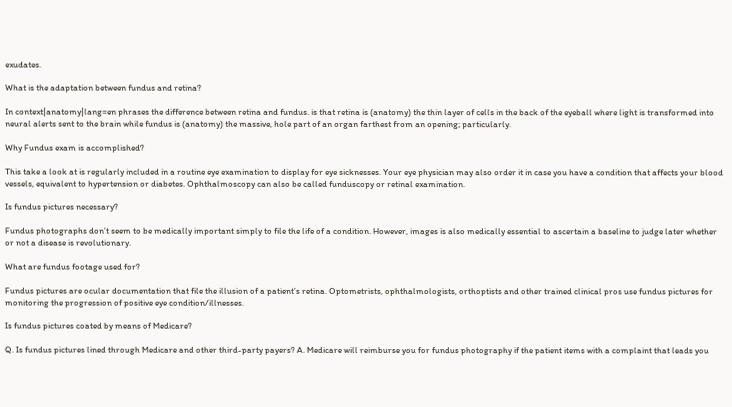exudates.

What is the adaptation between fundus and retina?

In context|anatomy|lang=en phrases the difference between retina and fundus. is that retina is (anatomy) the thin layer of cells in the back of the eyeball where light is transformed into neural alerts sent to the brain while fundus is (anatomy) the massive, hole part of an organ farthest from an opening; particularly.

Why Fundus exam is accomplished?

This take a look at is regularly included in a routine eye examination to display for eye sicknesses. Your eye physician may also order it in case you have a condition that affects your blood vessels, equivalent to hypertension or diabetes. Ophthalmoscopy can also be called funduscopy or retinal examination.

Is fundus pictures necessary?

Fundus photographs don’t seem to be medically important simply to file the life of a condition. However, images is also medically essential to ascertain a baseline to judge later whether or not a disease is revolutionary.

What are fundus footage used for?

Fundus pictures are ocular documentation that file the illusion of a patient’s retina. Optometrists, ophthalmologists, orthoptists and other trained clinical pros use fundus pictures for monitoring the progression of positive eye condition/illnesses.

Is fundus pictures coated by means of Medicare?

Q. Is fundus pictures lined through Medicare and other third-party payers? A. Medicare will reimburse you for fundus photography if the patient items with a complaint that leads you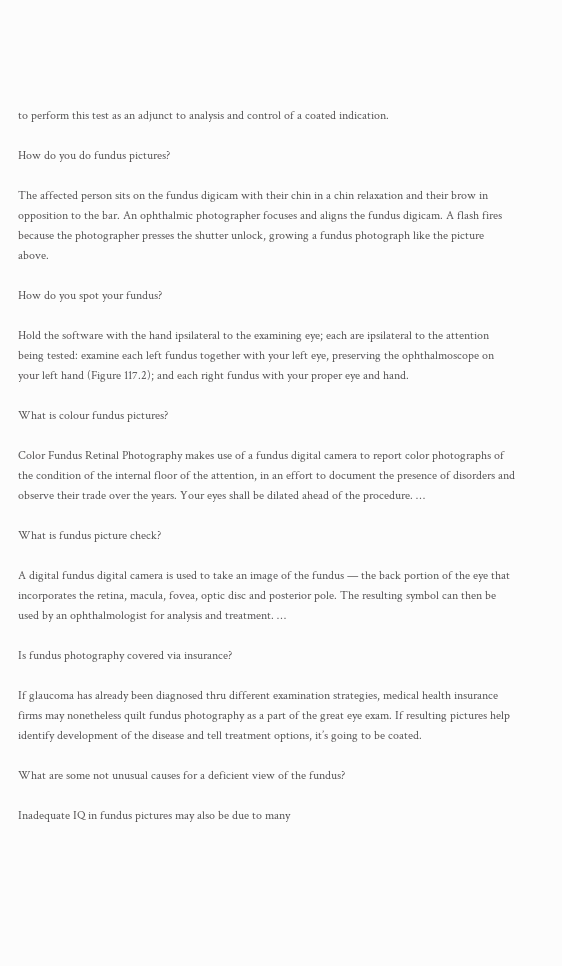to perform this test as an adjunct to analysis and control of a coated indication.

How do you do fundus pictures?

The affected person sits on the fundus digicam with their chin in a chin relaxation and their brow in opposition to the bar. An ophthalmic photographer focuses and aligns the fundus digicam. A flash fires because the photographer presses the shutter unlock, growing a fundus photograph like the picture above.

How do you spot your fundus?

Hold the software with the hand ipsilateral to the examining eye; each are ipsilateral to the attention being tested: examine each left fundus together with your left eye, preserving the ophthalmoscope on your left hand (Figure 117.2); and each right fundus with your proper eye and hand.

What is colour fundus pictures?

Color Fundus Retinal Photography makes use of a fundus digital camera to report color photographs of the condition of the internal floor of the attention, in an effort to document the presence of disorders and observe their trade over the years. Your eyes shall be dilated ahead of the procedure. …

What is fundus picture check?

A digital fundus digital camera is used to take an image of the fundus — the back portion of the eye that incorporates the retina, macula, fovea, optic disc and posterior pole. The resulting symbol can then be used by an ophthalmologist for analysis and treatment. …

Is fundus photography covered via insurance?

If glaucoma has already been diagnosed thru different examination strategies, medical health insurance firms may nonetheless quilt fundus photography as a part of the great eye exam. If resulting pictures help identify development of the disease and tell treatment options, it’s going to be coated.

What are some not unusual causes for a deficient view of the fundus?

Inadequate IQ in fundus pictures may also be due to many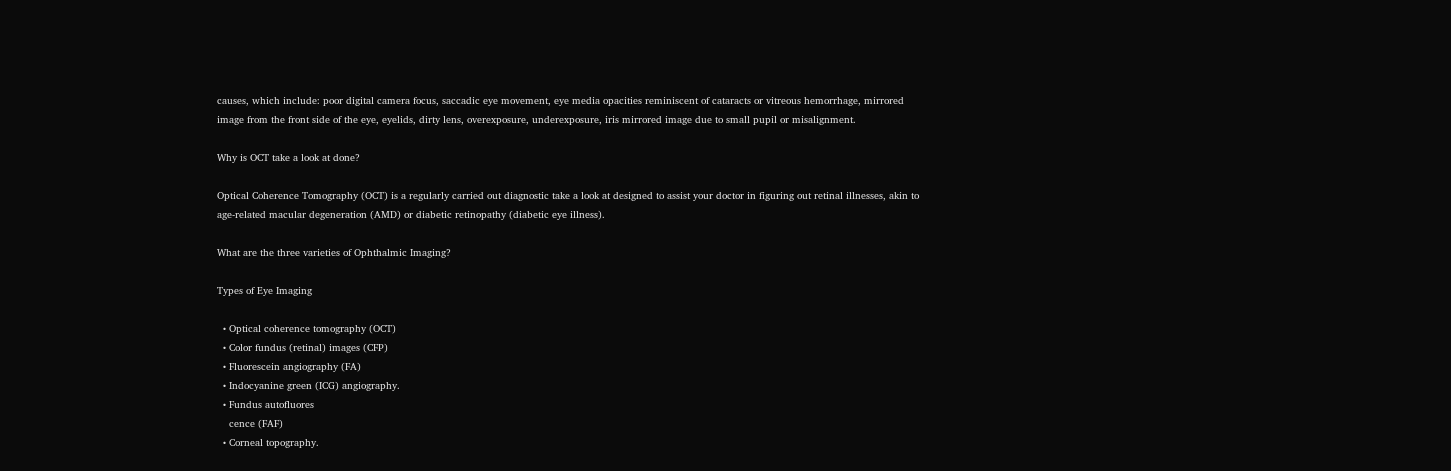causes, which include: poor digital camera focus, saccadic eye movement, eye media opacities reminiscent of cataracts or vitreous hemorrhage, mirrored image from the front side of the eye, eyelids, dirty lens, overexposure, underexposure, iris mirrored image due to small pupil or misalignment.

Why is OCT take a look at done?

Optical Coherence Tomography (OCT) is a regularly carried out diagnostic take a look at designed to assist your doctor in figuring out retinal illnesses, akin to age-related macular degeneration (AMD) or diabetic retinopathy (diabetic eye illness).

What are the three varieties of Ophthalmic Imaging?

Types of Eye Imaging

  • Optical coherence tomography (OCT)
  • Color fundus (retinal) images (CFP)
  • Fluorescein angiography (FA)
  • Indocyanine green (ICG) angiography.
  • Fundus autofluores
    cence (FAF)
  • Corneal topography.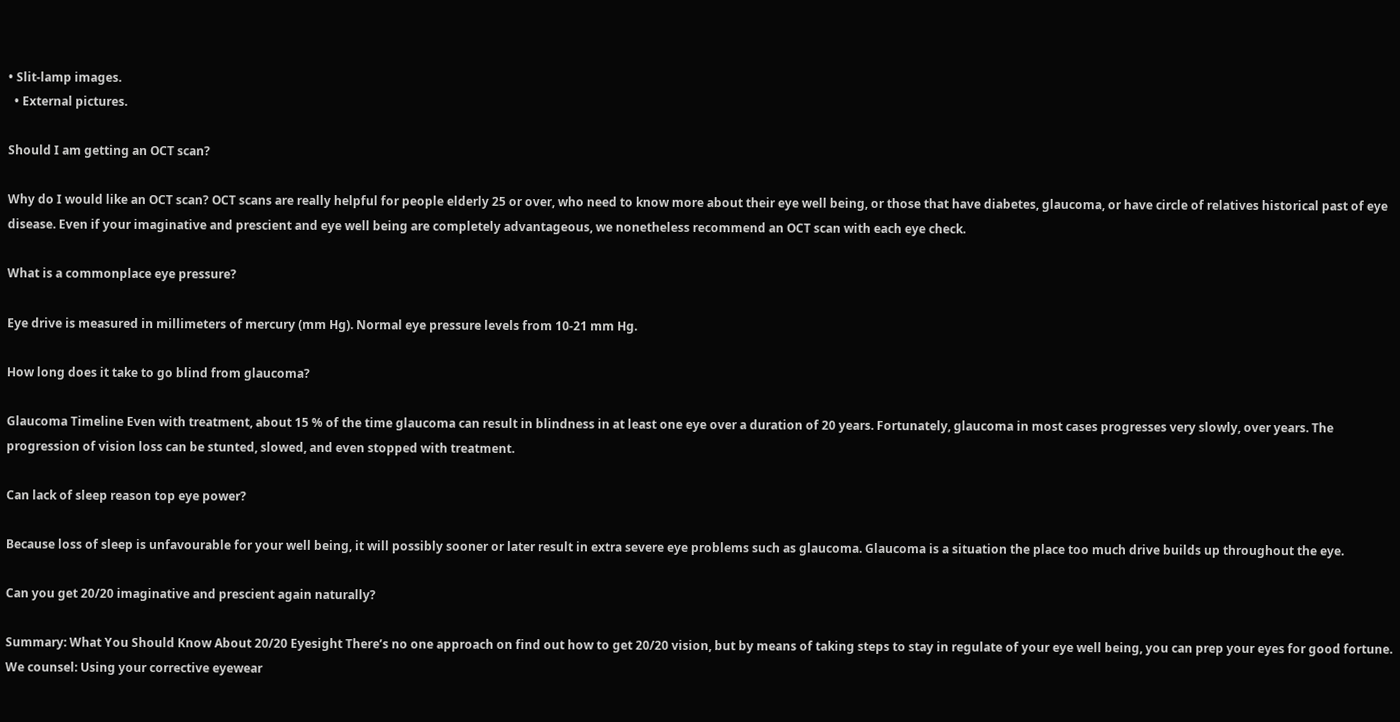• Slit-lamp images.
  • External pictures.

Should I am getting an OCT scan?

Why do I would like an OCT scan? OCT scans are really helpful for people elderly 25 or over, who need to know more about their eye well being, or those that have diabetes, glaucoma, or have circle of relatives historical past of eye disease. Even if your imaginative and prescient and eye well being are completely advantageous, we nonetheless recommend an OCT scan with each eye check.

What is a commonplace eye pressure?

Eye drive is measured in millimeters of mercury (mm Hg). Normal eye pressure levels from 10-21 mm Hg.

How long does it take to go blind from glaucoma?

Glaucoma Timeline Even with treatment, about 15 % of the time glaucoma can result in blindness in at least one eye over a duration of 20 years. Fortunately, glaucoma in most cases progresses very slowly, over years. The progression of vision loss can be stunted, slowed, and even stopped with treatment.

Can lack of sleep reason top eye power?

Because loss of sleep is unfavourable for your well being, it will possibly sooner or later result in extra severe eye problems such as glaucoma. Glaucoma is a situation the place too much drive builds up throughout the eye.

Can you get 20/20 imaginative and prescient again naturally?

Summary: What You Should Know About 20/20 Eyesight There’s no one approach on find out how to get 20/20 vision, but by means of taking steps to stay in regulate of your eye well being, you can prep your eyes for good fortune. We counsel: Using your corrective eyewear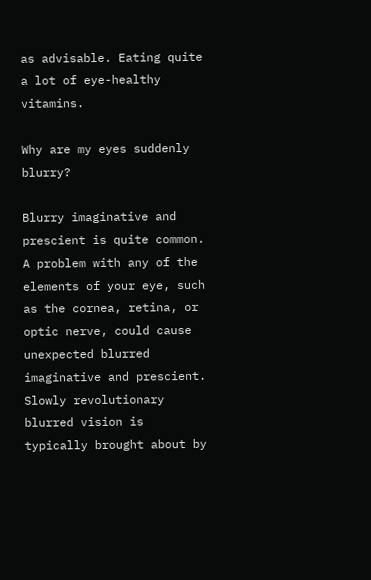as advisable. Eating quite a lot of eye-healthy vitamins.

Why are my eyes suddenly blurry?

Blurry imaginative and prescient is quite common. A problem with any of the elements of your eye, such as the cornea, retina, or optic nerve, could cause unexpected blurred imaginative and prescient. Slowly revolutionary blurred vision is typically brought about by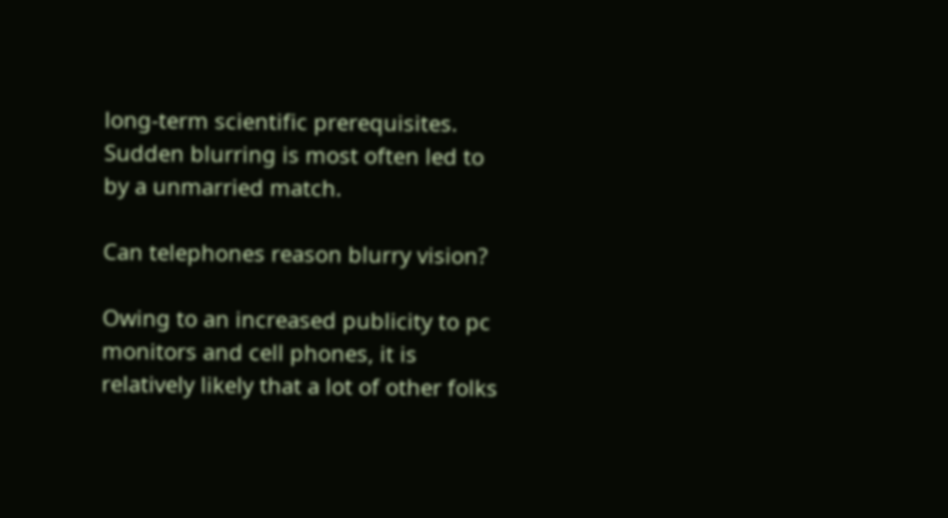long-term scientific prerequisites. Sudden blurring is most often led to by a unmarried match.

Can telephones reason blurry vision?

Owing to an increased publicity to pc monitors and cell phones, it is relatively likely that a lot of other folks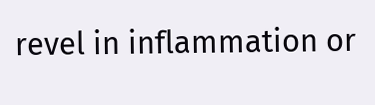revel in inflammation or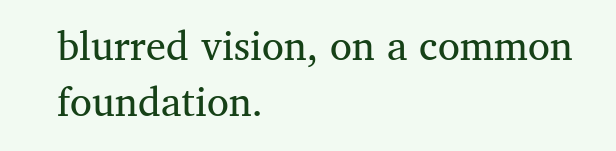blurred vision, on a common foundation.